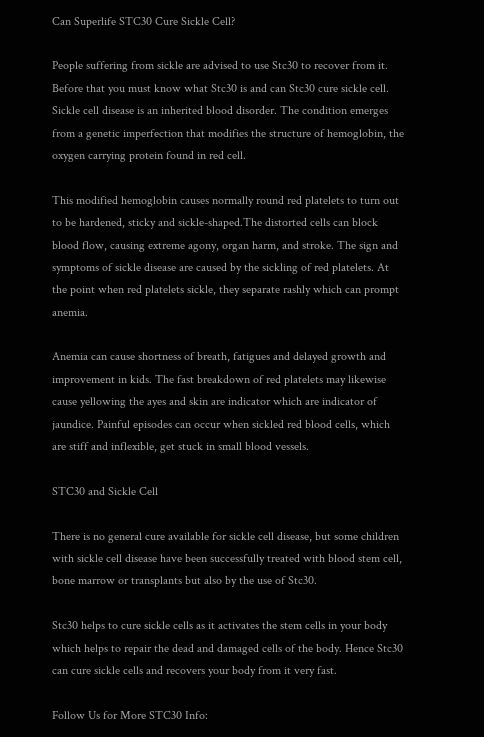Can Superlife STC30 Cure Sickle Cell?

People suffering from sickle are advised to use Stc30 to recover from it. Before that you must know what Stc30 is and can Stc30 cure sickle cell. Sickle cell disease is an inherited blood disorder. The condition emerges from a genetic imperfection that modifies the structure of hemoglobin, the oxygen carrying protein found in red cell.

This modified hemoglobin causes normally round red platelets to turn out to be hardened, sticky and sickle-shaped.The distorted cells can block blood flow, causing extreme agony, organ harm, and stroke. The sign and symptoms of sickle disease are caused by the sickling of red platelets. At the point when red platelets sickle, they separate rashly which can prompt anemia.

Anemia can cause shortness of breath, fatigues and delayed growth and improvement in kids. The fast breakdown of red platelets may likewise cause yellowing the ayes and skin are indicator which are indicator of jaundice. Painful episodes can occur when sickled red blood cells, which are stiff and inflexible, get stuck in small blood vessels.

STC30 and Sickle Cell

There is no general cure available for sickle cell disease, but some children with sickle cell disease have been successfully treated with blood stem cell, bone marrow or transplants but also by the use of Stc30.

Stc30 helps to cure sickle cells as it activates the stem cells in your body which helps to repair the dead and damaged cells of the body. Hence Stc30 can cure sickle cells and recovers your body from it very fast.

Follow Us for More STC30 Info: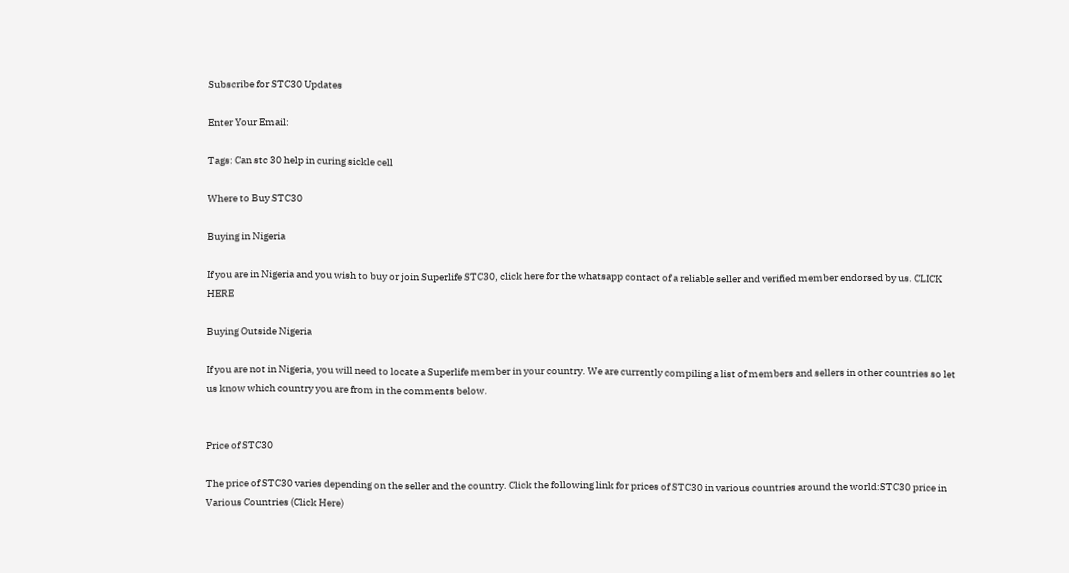Subscribe for STC30 Updates

Enter Your Email:

Tags: Can stc 30 help in curing sickle cell

Where to Buy STC30

Buying in Nigeria

If you are in Nigeria and you wish to buy or join Superlife STC30, click here for the whatsapp contact of a reliable seller and verified member endorsed by us. CLICK HERE

Buying Outside Nigeria

If you are not in Nigeria, you will need to locate a Superlife member in your country. We are currently compiling a list of members and sellers in other countries so let us know which country you are from in the comments below.


Price of STC30

The price of STC30 varies depending on the seller and the country. Click the following link for prices of STC30 in various countries around the world:STC30 price in Various Countries (Click Here)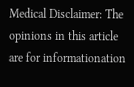Medical Disclaimer: The opinions in this article are for informationation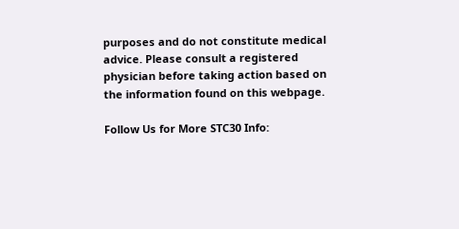purposes and do not constitute medical advice. Please consult a registered physician before taking action based on the information found on this webpage.

Follow Us for More STC30 Info: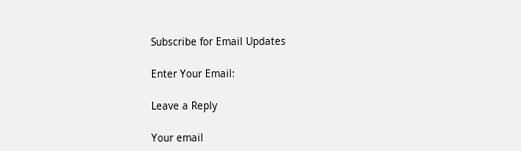Subscribe for Email Updates

Enter Your Email:

Leave a Reply

Your email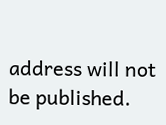address will not be published.